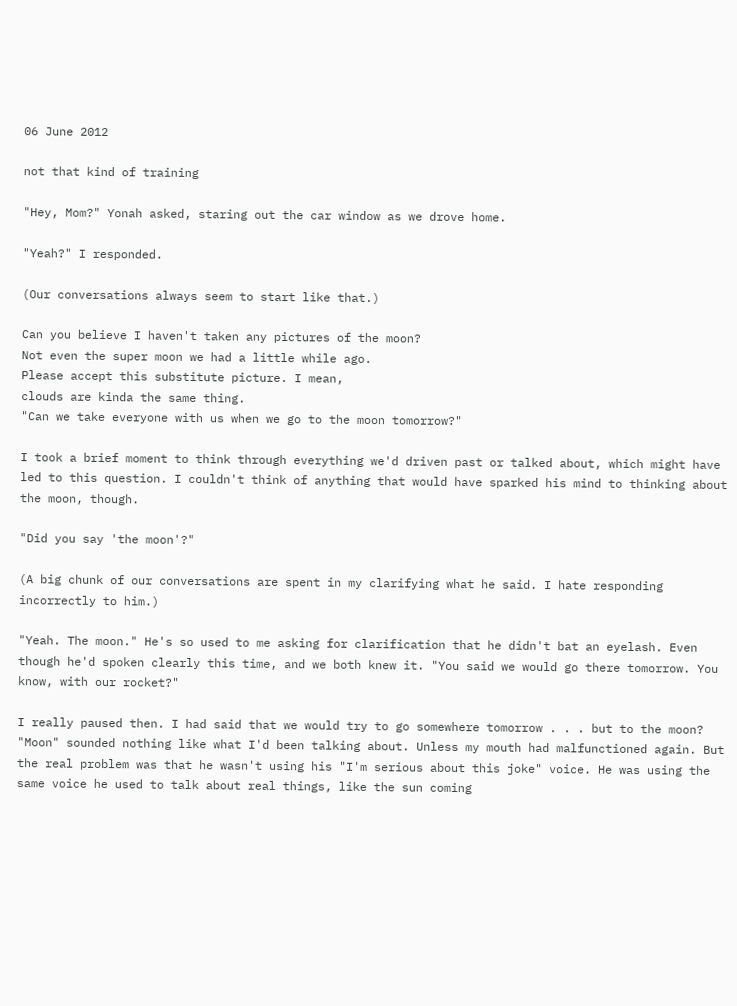06 June 2012

not that kind of training

"Hey, Mom?" Yonah asked, staring out the car window as we drove home.

"Yeah?" I responded.

(Our conversations always seem to start like that.)

Can you believe I haven't taken any pictures of the moon?
Not even the super moon we had a little while ago.
Please accept this substitute picture. I mean,
clouds are kinda the same thing.
"Can we take everyone with us when we go to the moon tomorrow?"

I took a brief moment to think through everything we'd driven past or talked about, which might have led to this question. I couldn't think of anything that would have sparked his mind to thinking about the moon, though.

"Did you say 'the moon'?"

(A big chunk of our conversations are spent in my clarifying what he said. I hate responding incorrectly to him.)

"Yeah. The moon." He's so used to me asking for clarification that he didn't bat an eyelash. Even though he'd spoken clearly this time, and we both knew it. "You said we would go there tomorrow. You know, with our rocket?"

I really paused then. I had said that we would try to go somewhere tomorrow . . . but to the moon? "Moon" sounded nothing like what I'd been talking about. Unless my mouth had malfunctioned again. But the real problem was that he wasn't using his "I'm serious about this joke" voice. He was using the same voice he used to talk about real things, like the sun coming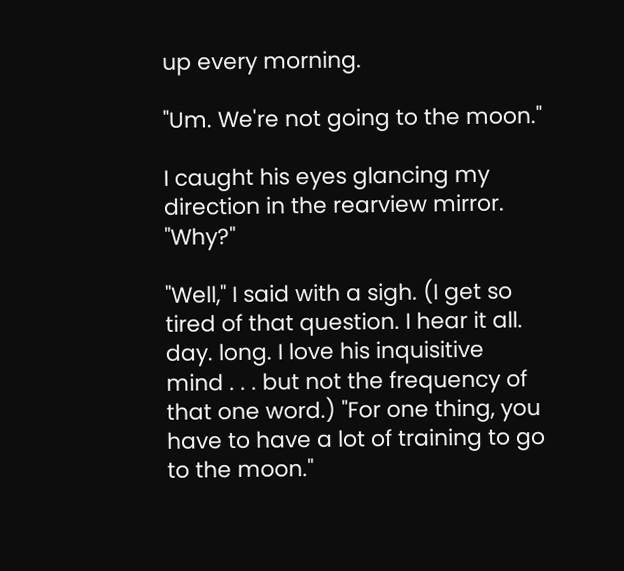up every morning.

"Um. We're not going to the moon."

I caught his eyes glancing my direction in the rearview mirror. "Why?"

"Well," I said with a sigh. (I get so tired of that question. I hear it all. day. long. I love his inquisitive mind . . . but not the frequency of that one word.) "For one thing, you have to have a lot of training to go to the moon."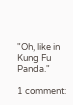"Oh, like in Kung Fu Panda."

1 comment: